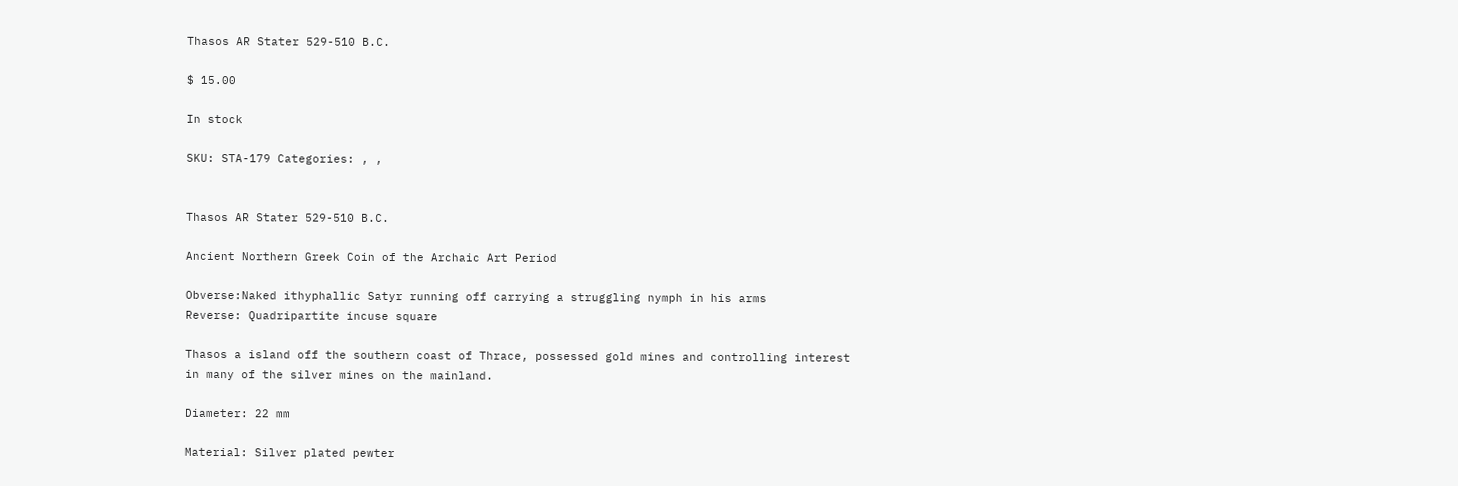Thasos AR Stater 529-510 B.C.

$ 15.00

In stock

SKU: STA-179 Categories: , ,


Thasos AR Stater 529-510 B.C.

Ancient Northern Greek Coin of the Archaic Art Period

Obverse:Naked ithyphallic Satyr running off carrying a struggling nymph in his arms
Reverse: Quadripartite incuse square

Thasos a island off the southern coast of Thrace, possessed gold mines and controlling interest in many of the silver mines on the mainland.

Diameter: 22 mm

Material: Silver plated pewter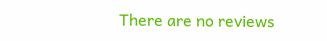There are no reviews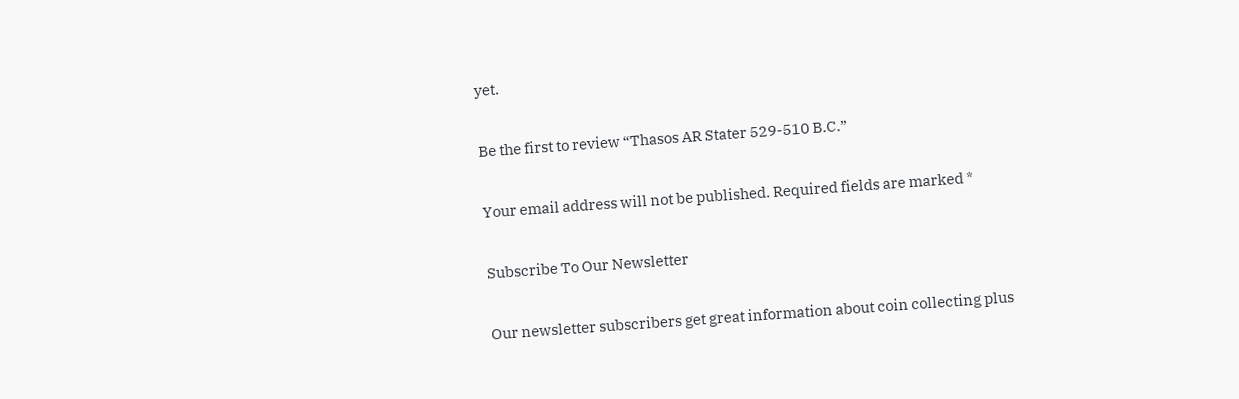yet.

Be the first to review “Thasos AR Stater 529-510 B.C.”

Your email address will not be published. Required fields are marked *

Subscribe To Our Newsletter

Our newsletter subscribers get great information about coin collecting plus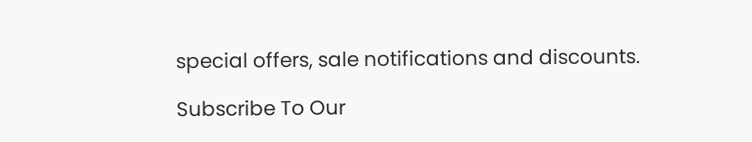special offers, sale notifications and discounts.

Subscribe To Our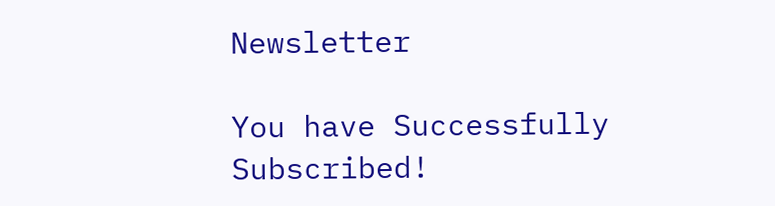Newsletter

You have Successfully Subscribed!